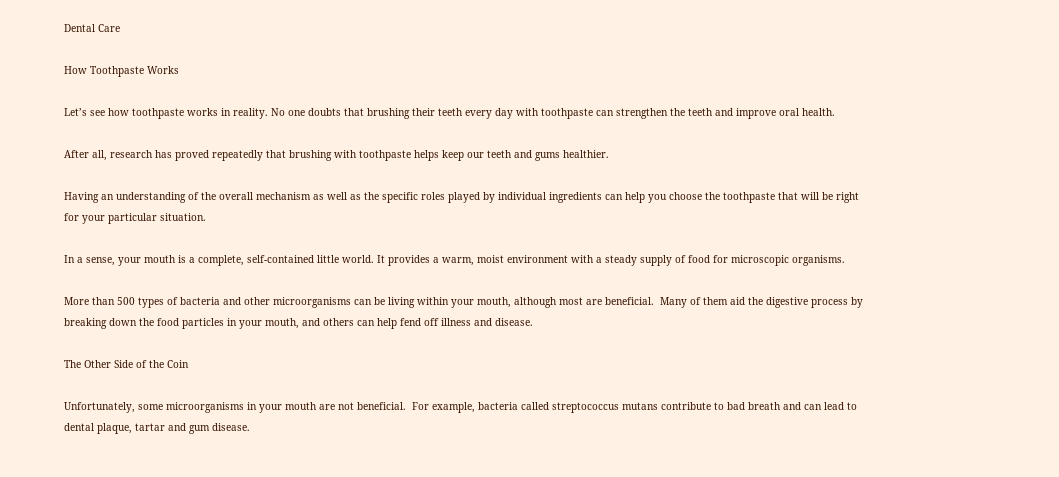Dental Care

How Toothpaste Works

Let’s see how toothpaste works in reality. No one doubts that brushing their teeth every day with toothpaste can strengthen the teeth and improve oral health.

After all, research has proved repeatedly that brushing with toothpaste helps keep our teeth and gums healthier.

Having an understanding of the overall mechanism as well as the specific roles played by individual ingredients can help you choose the toothpaste that will be right for your particular situation.

In a sense, your mouth is a complete, self-contained little world. It provides a warm, moist environment with a steady supply of food for microscopic organisms.

More than 500 types of bacteria and other microorganisms can be living within your mouth, although most are beneficial.  Many of them aid the digestive process by breaking down the food particles in your mouth, and others can help fend off illness and disease.

The Other Side of the Coin

Unfortunately, some microorganisms in your mouth are not beneficial.  For example, bacteria called streptococcus mutans contribute to bad breath and can lead to dental plaque, tartar and gum disease.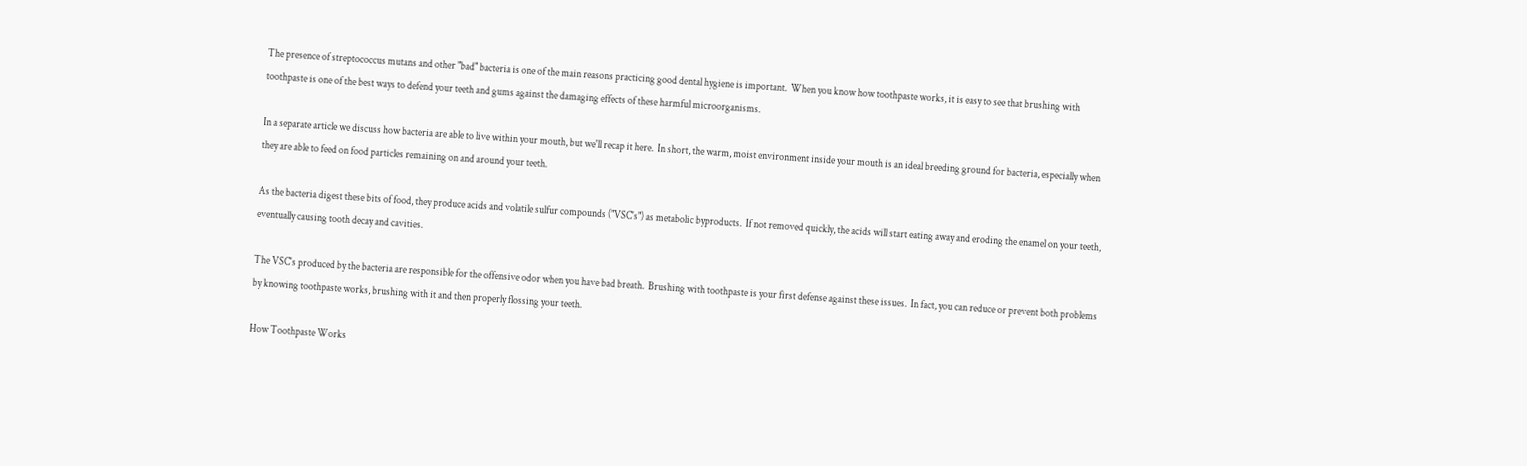The presence of streptococcus mutans and other "bad" bacteria is one of the main reasons practicing good dental hygiene is important.  When you know how toothpaste works, it is easy to see that brushing with toothpaste is one of the best ways to defend your teeth and gums against the damaging effects of these harmful microorganisms.

In a separate article we discuss how bacteria are able to live within your mouth, but we'll recap it here.  In short, the warm, moist environment inside your mouth is an ideal breeding ground for bacteria, especially when they are able to feed on food particles remaining on and around your teeth.

As the bacteria digest these bits of food, they produce acids and volatile sulfur compounds ("VSC's") as metabolic byproducts.  If not removed quickly, the acids will start eating away and eroding the enamel on your teeth, eventually causing tooth decay and cavities.

The VSC's produced by the bacteria are responsible for the offensive odor when you have bad breath.  Brushing with toothpaste is your first defense against these issues.  In fact, you can reduce or prevent both problems by knowing toothpaste works, brushing with it and then properly flossing your teeth.

How Toothpaste Works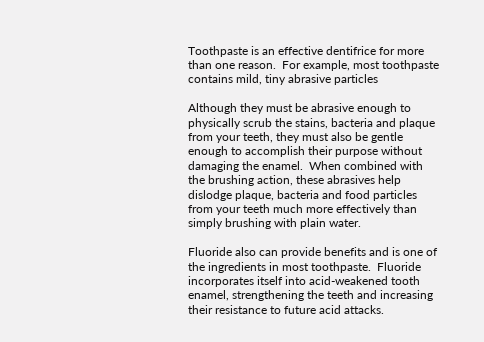Toothpaste is an effective dentifrice for more than one reason.  For example, most toothpaste contains mild, tiny abrasive particles

Although they must be abrasive enough to physically scrub the stains, bacteria and plaque from your teeth, they must also be gentle enough to accomplish their purpose without damaging the enamel.  When combined with the brushing action, these abrasives help dislodge plaque, bacteria and food particles from your teeth much more effectively than simply brushing with plain water.

Fluoride also can provide benefits and is one of the ingredients in most toothpaste.  Fluoride incorporates itself into acid-weakened tooth enamel, strengthening the teeth and increasing their resistance to future acid attacks.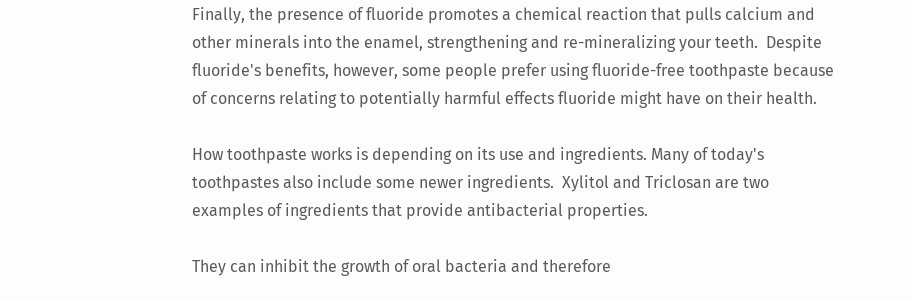Finally, the presence of fluoride promotes a chemical reaction that pulls calcium and other minerals into the enamel, strengthening and re-mineralizing your teeth.  Despite fluoride's benefits, however, some people prefer using fluoride-free toothpaste because of concerns relating to potentially harmful effects fluoride might have on their health.

How toothpaste works is depending on its use and ingredients. Many of today's toothpastes also include some newer ingredients.  Xylitol and Triclosan are two examples of ingredients that provide antibacterial properties.

They can inhibit the growth of oral bacteria and therefore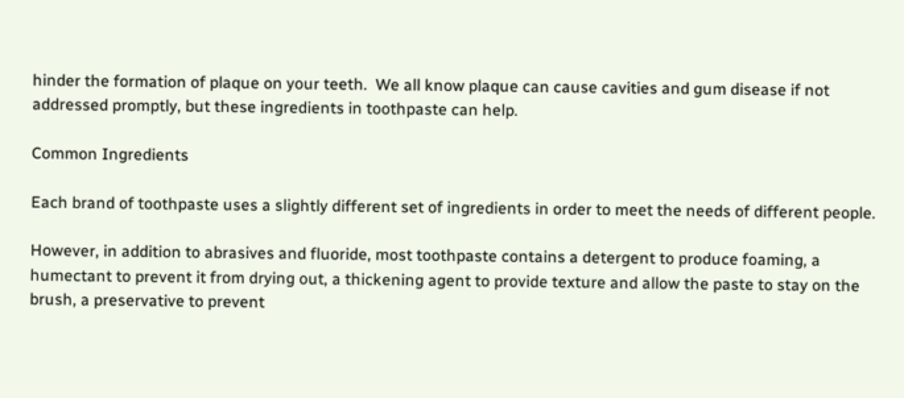hinder the formation of plaque on your teeth.  We all know plaque can cause cavities and gum disease if not addressed promptly, but these ingredients in toothpaste can help.

Common Ingredients

Each brand of toothpaste uses a slightly different set of ingredients in order to meet the needs of different people.

However, in addition to abrasives and fluoride, most toothpaste contains a detergent to produce foaming, a humectant to prevent it from drying out, a thickening agent to provide texture and allow the paste to stay on the brush, a preservative to prevent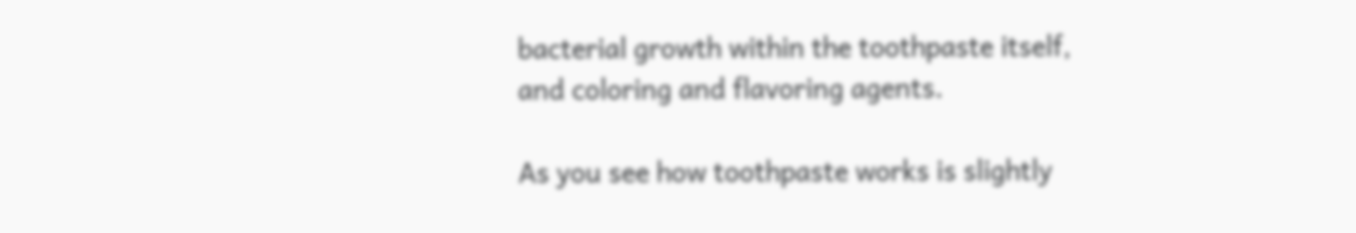bacterial growth within the toothpaste itself, and coloring and flavoring agents.

As you see how toothpaste works is slightly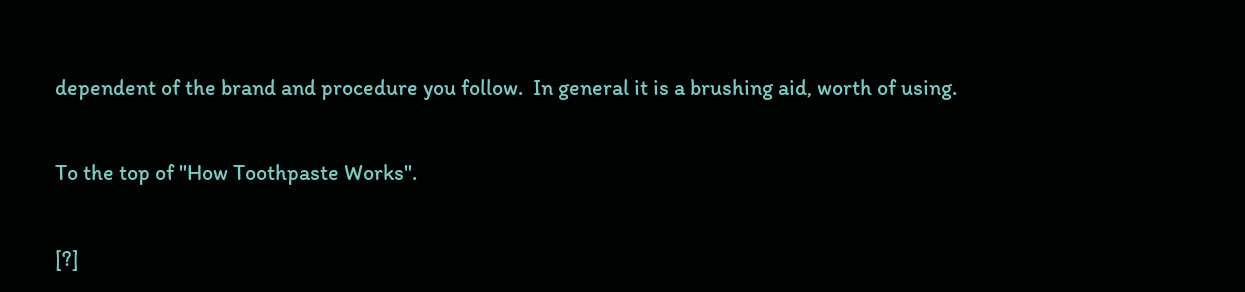dependent of the brand and procedure you follow.  In general it is a brushing aid, worth of using.


To the top of "How Toothpaste Works".


[?]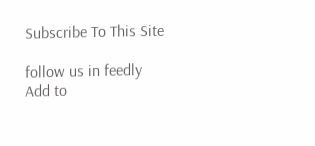Subscribe To This Site

follow us in feedly
Add to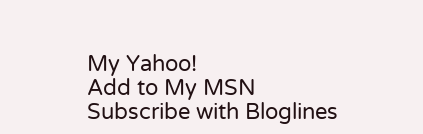My Yahoo!
Add to My MSN
Subscribe with Bloglines